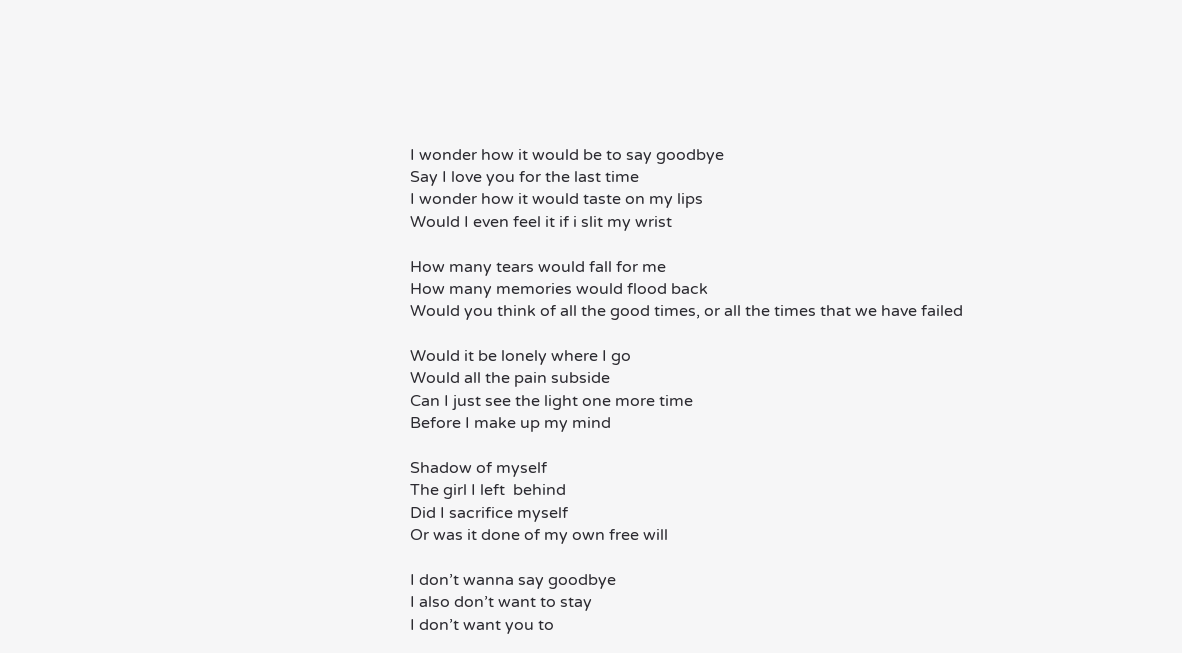I wonder how it would be to say goodbye
Say I love you for the last time
I wonder how it would taste on my lips
Would I even feel it if i slit my wrist

How many tears would fall for me
How many memories would flood back
Would you think of all the good times, or all the times that we have failed

Would it be lonely where I go
Would all the pain subside
Can I just see the light one more time
Before I make up my mind

Shadow of myself
The girl I left  behind
Did I sacrifice myself
Or was it done of my own free will

I don’t wanna say goodbye
I also don’t want to stay
I don’t want you to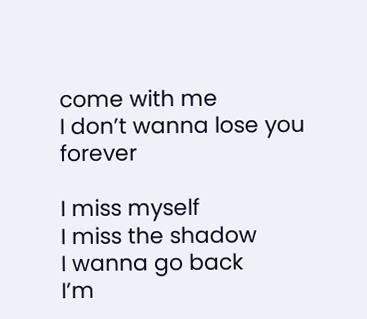come with me
I don’t wanna lose you forever

I miss myself
I miss the shadow
I wanna go back
I’m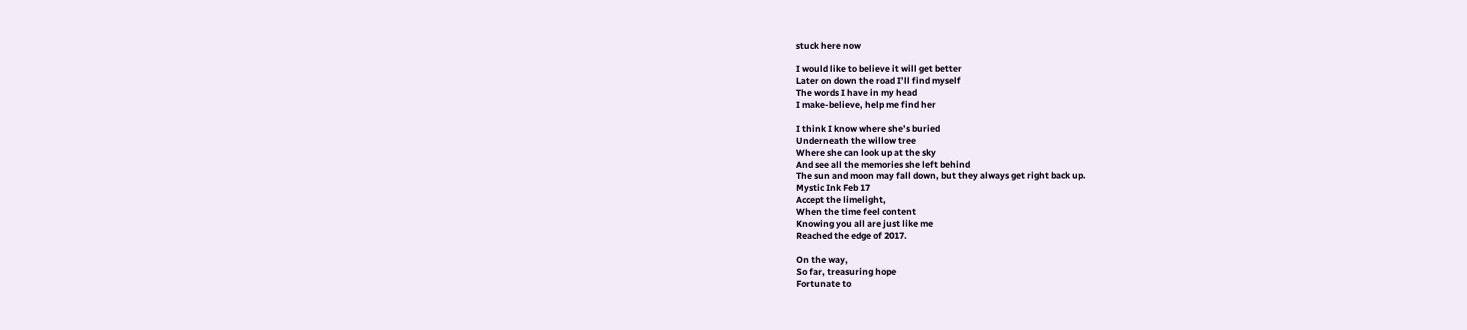stuck here now

I would like to believe it will get better
Later on down the road I’ll find myself
The words I have in my head
I make-believe, help me find her

I think I know where she’s buried
Underneath the willow tree
Where she can look up at the sky
And see all the memories she left behind
The sun and moon may fall down, but they always get right back up.
Mystic Ink Feb 17
Accept the limelight,
When the time feel content
Knowing you all are just like me
Reached the edge of 2017.

On the way,
So far, treasuring hope
Fortunate to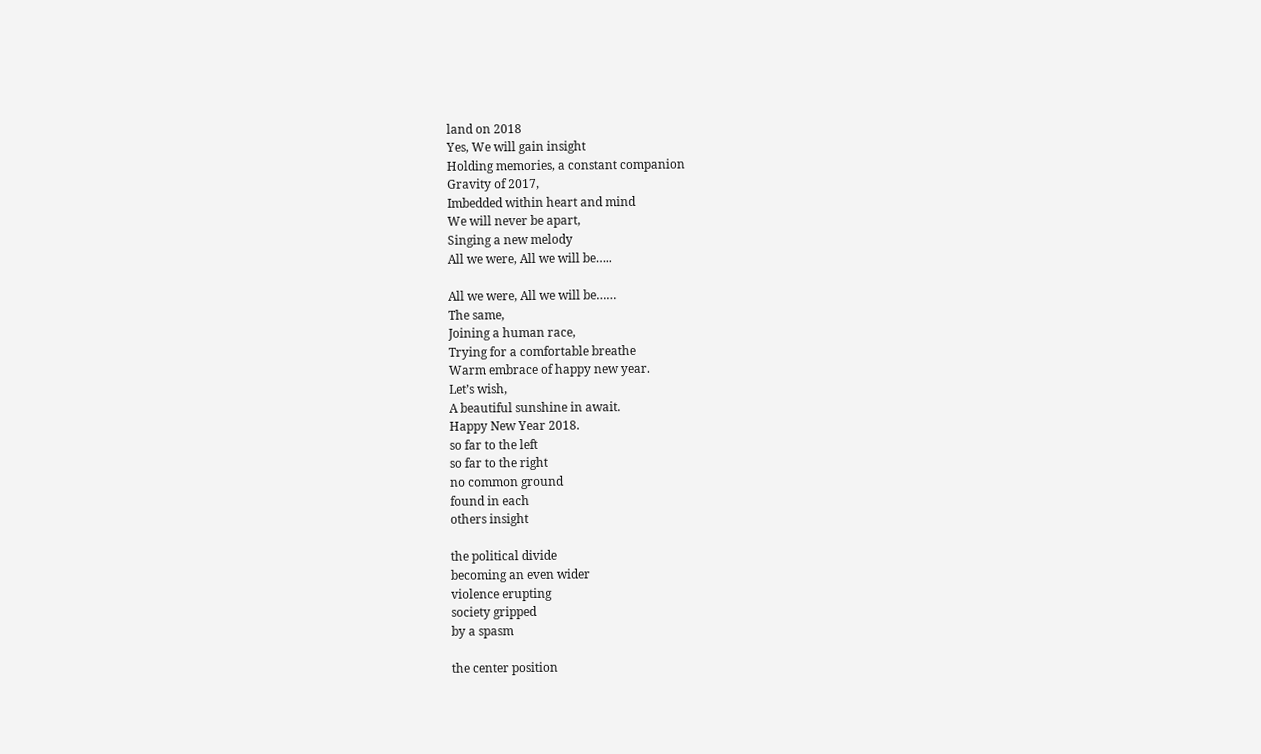land on 2018
Yes, We will gain insight
Holding memories, a constant companion
Gravity of 2017,
Imbedded within heart and mind
We will never be apart,
Singing a new melody
All we were, All we will be…..

All we were, All we will be……
The same,
Joining a human race,
Trying for a comfortable breathe
Warm embrace of happy new year.
Let’s wish,
A beautiful sunshine in await.
Happy New Year 2018.
so far to the left
so far to the right
no common ground
found in each
others insight

the political divide
becoming an even wider
violence erupting
society gripped
by a spasm

the center position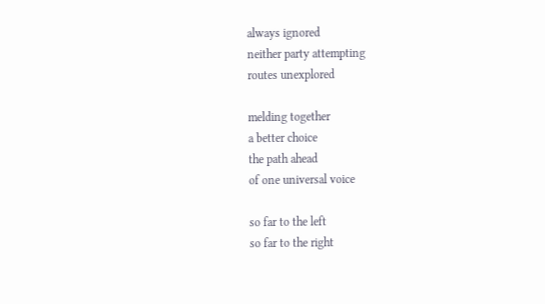always ignored
neither party attempting
routes unexplored

melding together
a better choice
the path ahead
of one universal voice

so far to the left
so far to the right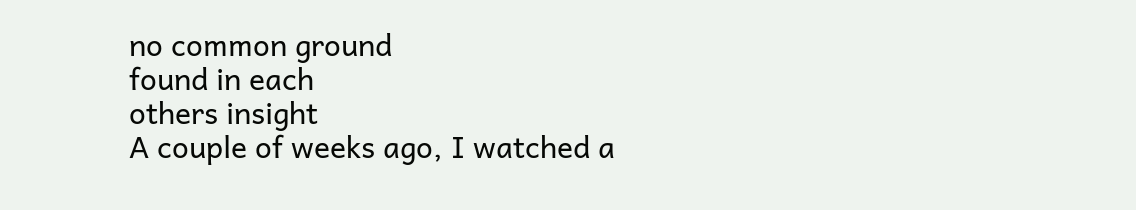no common ground
found in each
others insight
A couple of weeks ago, I watched a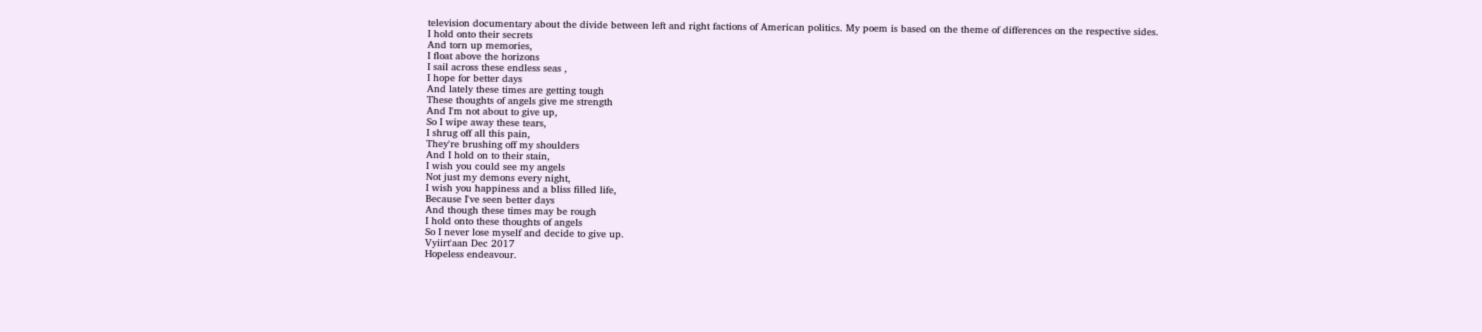television documentary about the divide between left and right factions of American politics. My poem is based on the theme of differences on the respective sides.
I hold onto their secrets
And torn up memories,
I float above the horizons
I sail across these endless seas ,
I hope for better days
And lately these times are getting tough
These thoughts of angels give me strength
And I'm not about to give up,
So I wipe away these tears,
I shrug off all this pain,
They're brushing off my shoulders
And I hold on to their stain,
I wish you could see my angels
Not just my demons every night,
I wish you happiness and a bliss filled life,
Because I've seen better days
And though these times may be rough
I hold onto these thoughts of angels
So I never lose myself and decide to give up.
Vyiirt'aan Dec 2017
Hopeless endeavour.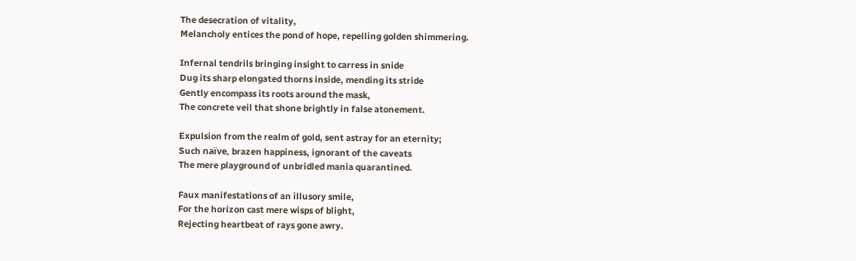The desecration of vitality,
Melancholy entices the pond of hope, repelling golden shimmering.

Infernal tendrils bringing insight to carress in snide
Dug its sharp elongated thorns inside, mending its stride
Gently encompass its roots around the mask,
The concrete veil that shone brightly in false atonement.

Expulsion from the realm of gold, sent astray for an eternity;
Such naïve, brazen happiness, ignorant of the caveats
The mere playground of unbridled mania quarantined.

Faux manifestations of an illusory smile,
For the horizon cast mere wisps of blight,
Rejecting heartbeat of rays gone awry.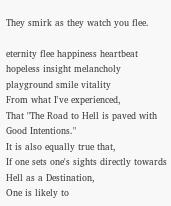They smirk as they watch you flee.

eternity flee happiness heartbeat hopeless insight melancholy playground smile vitality
From what I've experienced,
That "The Road to Hell is paved with Good Intentions."
It is also equally true that,
If one sets one's sights directly towards Hell as a Destination,
One is likely to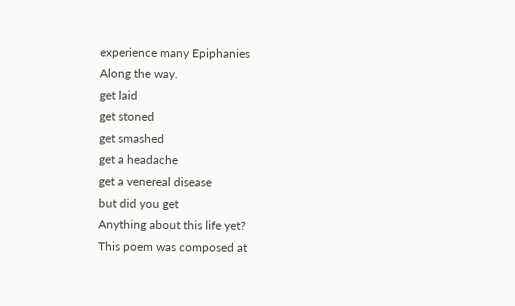experience many Epiphanies
Along the way.
get laid
get stoned
get smashed
get a headache
get a venereal disease
but did you get
Anything about this life yet?
This poem was composed at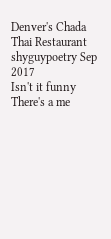Denver's Chada Thai Restaurant
shyguypoetry Sep 2017
Isn't it funny
There's a me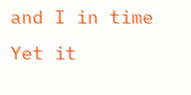and I in time
Yet it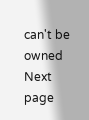can't be owned
Next page